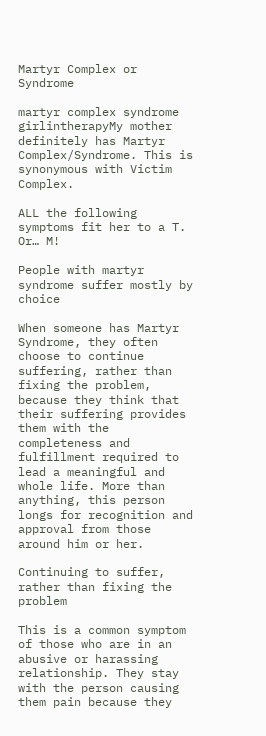Martyr Complex or Syndrome

martyr complex syndrome girlintherapyMy mother definitely has Martyr Complex/Syndrome. This is synonymous with Victim Complex.

ALL the following symptoms fit her to a T. Or… M!

People with martyr syndrome suffer mostly by choice

When someone has Martyr Syndrome, they often choose to continue suffering, rather than fixing the problem, because they think that their suffering provides them with the completeness and fulfillment required to lead a meaningful and whole life. More than anything, this person longs for recognition and approval from those around him or her.

Continuing to suffer, rather than fixing the problem

This is a common symptom of those who are in an abusive or harassing relationship. They stay with the person causing them pain because they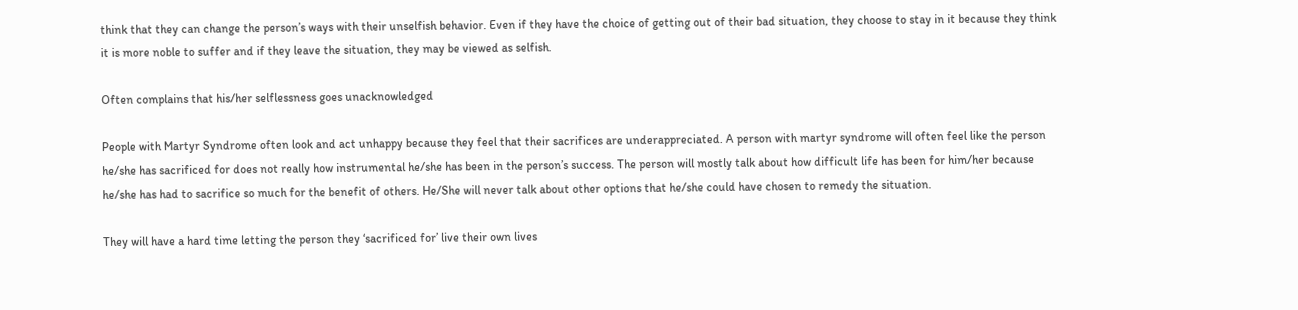think that they can change the person’s ways with their unselfish behavior. Even if they have the choice of getting out of their bad situation, they choose to stay in it because they think it is more noble to suffer and if they leave the situation, they may be viewed as selfish.

Often complains that his/her selflessness goes unacknowledged

People with Martyr Syndrome often look and act unhappy because they feel that their sacrifices are underappreciated. A person with martyr syndrome will often feel like the person he/she has sacrificed for does not really how instrumental he/she has been in the person’s success. The person will mostly talk about how difficult life has been for him/her because he/she has had to sacrifice so much for the benefit of others. He/She will never talk about other options that he/she could have chosen to remedy the situation.

They will have a hard time letting the person they ‘sacrificed for’ live their own lives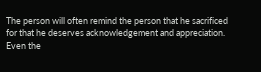The person will often remind the person that he sacrificed for that he deserves acknowledgement and appreciation. Even the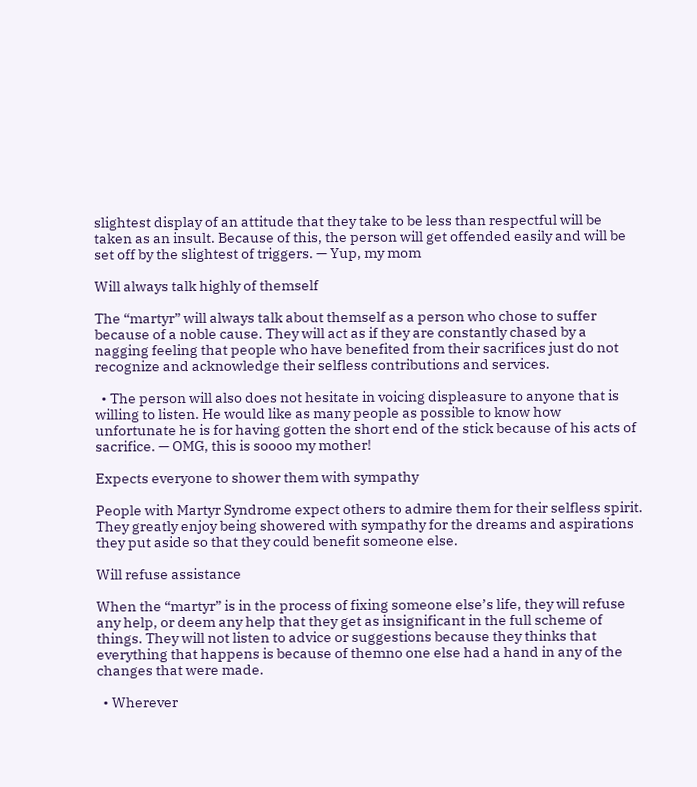slightest display of an attitude that they take to be less than respectful will be taken as an insult. Because of this, the person will get offended easily and will be set off by the slightest of triggers. — Yup, my mom

Will always talk highly of themself

The “martyr” will always talk about themself as a person who chose to suffer because of a noble cause. They will act as if they are constantly chased by a nagging feeling that people who have benefited from their sacrifices just do not recognize and acknowledge their selfless contributions and services.

  • The person will also does not hesitate in voicing displeasure to anyone that is willing to listen. He would like as many people as possible to know how unfortunate he is for having gotten the short end of the stick because of his acts of sacrifice. — OMG, this is soooo my mother!

Expects everyone to shower them with sympathy

People with Martyr Syndrome expect others to admire them for their selfless spirit. They greatly enjoy being showered with sympathy for the dreams and aspirations they put aside so that they could benefit someone else.

Will refuse assistance

When the “martyr” is in the process of fixing someone else’s life, they will refuse any help, or deem any help that they get as insignificant in the full scheme of things. They will not listen to advice or suggestions because they thinks that everything that happens is because of themno one else had a hand in any of the changes that were made.

  • Wherever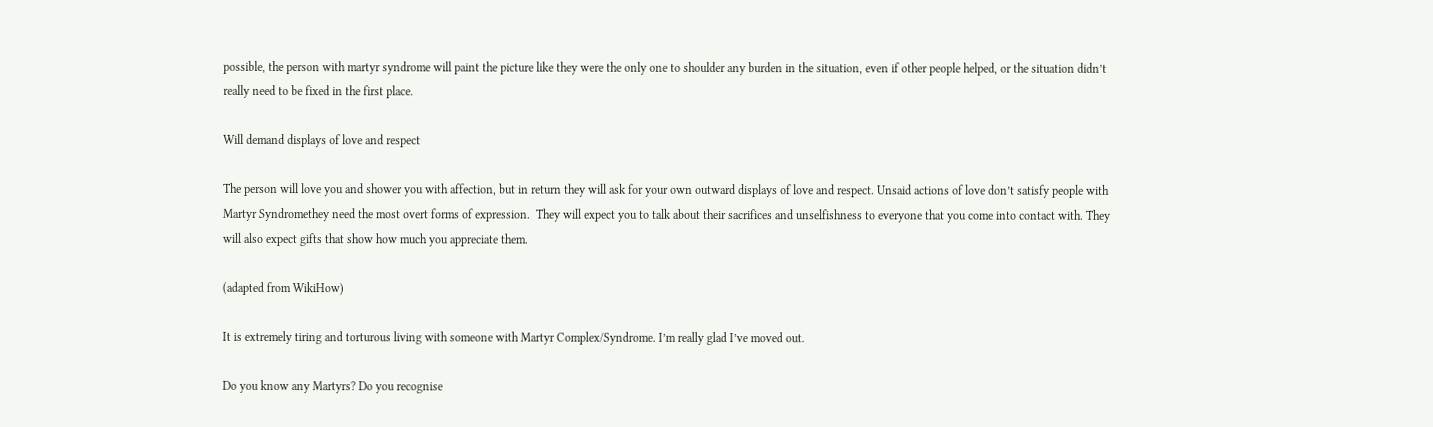possible, the person with martyr syndrome will paint the picture like they were the only one to shoulder any burden in the situation, even if other people helped, or the situation didn’t really need to be fixed in the first place.

Will demand displays of love and respect

The person will love you and shower you with affection, but in return they will ask for your own outward displays of love and respect. Unsaid actions of love don’t satisfy people with Martyr Syndromethey need the most overt forms of expression.  They will expect you to talk about their sacrifices and unselfishness to everyone that you come into contact with. They will also expect gifts that show how much you appreciate them.

(adapted from WikiHow)

It is extremely tiring and torturous living with someone with Martyr Complex/Syndrome. I’m really glad I’ve moved out.

Do you know any Martyrs? Do you recognise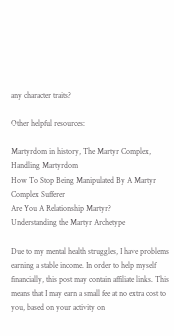any character traits?

Other helpful resources:

Martyrdom in history, The Martyr Complex, Handling Martyrdom
How To Stop Being Manipulated By A Martyr Complex Sufferer
Are You A Relationship Martyr?
Understanding the Martyr Archetype

Due to my mental health struggles, I have problems earning a stable income. In order to help myself financially, this post may contain affiliate links. This means that I may earn a small fee at no extra cost to you, based on your activity on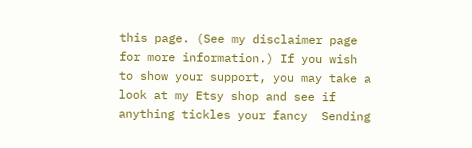this page. (See my disclaimer page for more information.) If you wish to show your support, you may take a look at my Etsy shop and see if anything tickles your fancy  Sending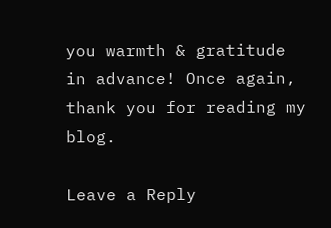you warmth & gratitude in advance! Once again, thank you for reading my blog.

Leave a Reply